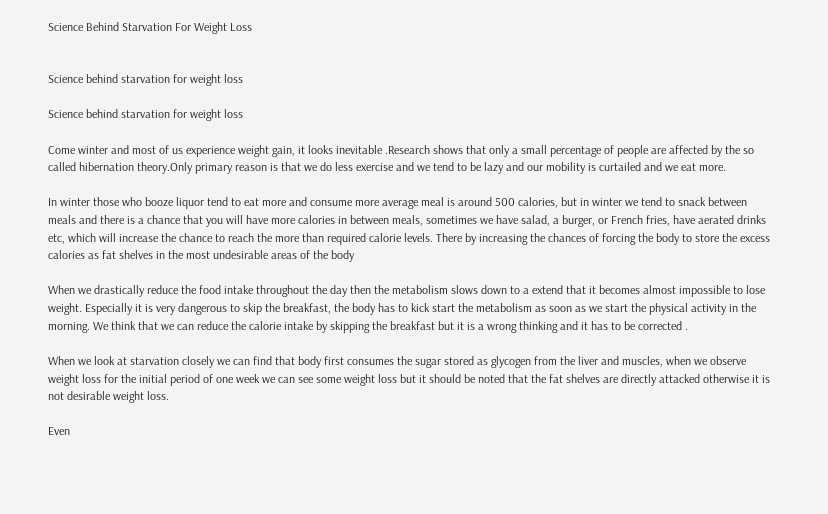Science Behind Starvation For Weight Loss


Science behind starvation for weight loss

Science behind starvation for weight loss

Come winter and most of us experience weight gain, it looks inevitable .Research shows that only a small percentage of people are affected by the so called hibernation theory.Only primary reason is that we do less exercise and we tend to be lazy and our mobility is curtailed and we eat more.

In winter those who booze liquor tend to eat more and consume more average meal is around 500 calories, but in winter we tend to snack between meals and there is a chance that you will have more calories in between meals, sometimes we have salad, a burger, or French fries, have aerated drinks etc, which will increase the chance to reach the more than required calorie levels. There by increasing the chances of forcing the body to store the excess calories as fat shelves in the most undesirable areas of the body

When we drastically reduce the food intake throughout the day then the metabolism slows down to a extend that it becomes almost impossible to lose weight. Especially it is very dangerous to skip the breakfast, the body has to kick start the metabolism as soon as we start the physical activity in the morning. We think that we can reduce the calorie intake by skipping the breakfast but it is a wrong thinking and it has to be corrected .

When we look at starvation closely we can find that body first consumes the sugar stored as glycogen from the liver and muscles, when we observe weight loss for the initial period of one week we can see some weight loss but it should be noted that the fat shelves are directly attacked otherwise it is not desirable weight loss.

Even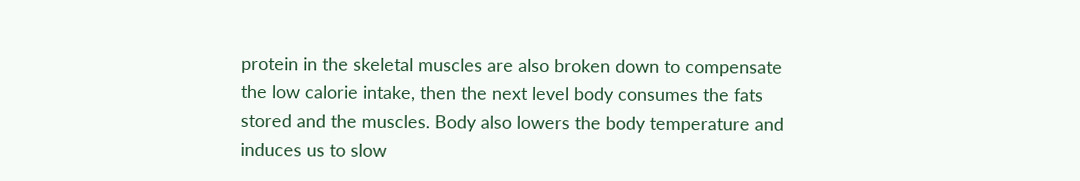protein in the skeletal muscles are also broken down to compensate the low calorie intake, then the next level body consumes the fats stored and the muscles. Body also lowers the body temperature and induces us to slow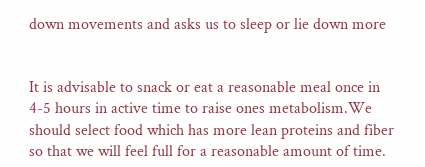down movements and asks us to sleep or lie down more


It is advisable to snack or eat a reasonable meal once in 4-5 hours in active time to raise ones metabolism.We should select food which has more lean proteins and fiber so that we will feel full for a reasonable amount of time.